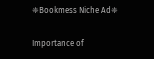❈Bookmess Niche Ad❈

Importance of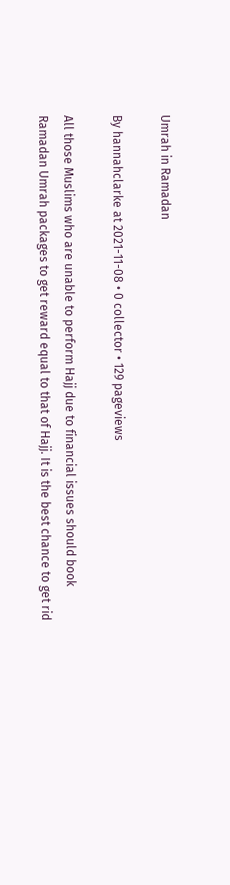Umrah in Ramadan

By hannahclarke at 2021-11-08 • 0 collector • 129 pageviews

All those Muslims who are unable to perform Hajj due to financial issues should book Ramadan Umrah packages to get reward equal to that of Hajj. It is the best chance to get rid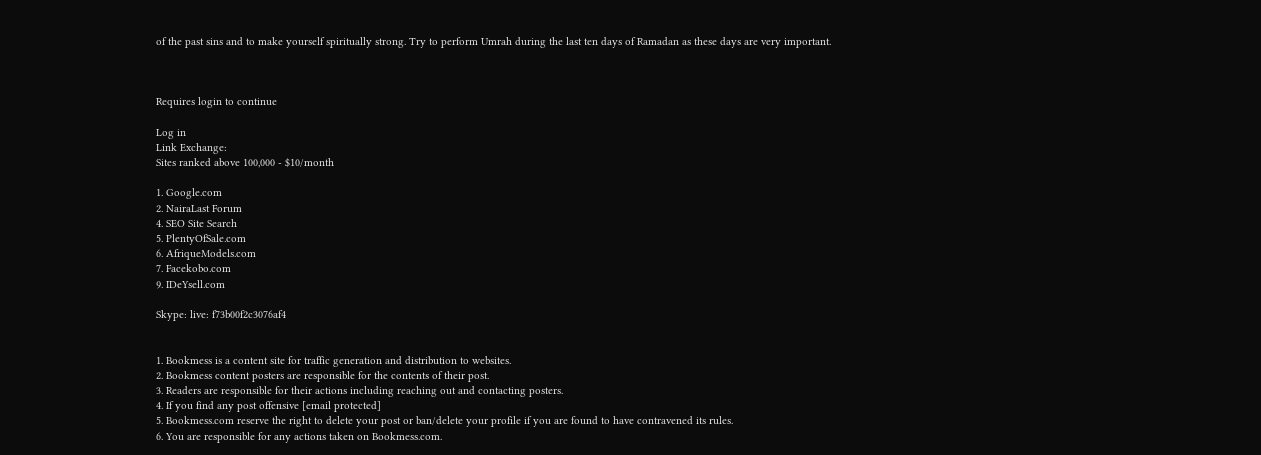of the past sins and to make yourself spiritually strong. Try to perform Umrah during the last ten days of Ramadan as these days are very important.



Requires login to continue

Log in
Link Exchange:
Sites ranked above 100,000 - $10/month

1. Google.com
2. NairaLast Forum
4. SEO Site Search
5. PlentyOfSale.com
6. AfriqueModels.com
7. Facekobo.com
9. IDeYsell.com

Skype: live: f73b00f2c3076af4


1. Bookmess is a content site for traffic generation and distribution to websites.
2. Bookmess content posters are responsible for the contents of their post.
3. Readers are responsible for their actions including reaching out and contacting posters.
4. If you find any post offensive [email protected]
5. Bookmess.com reserve the right to delete your post or ban/delete your profile if you are found to have contravened its rules.
6. You are responsible for any actions taken on Bookmess.com.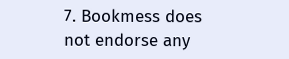7. Bookmess does not endorse any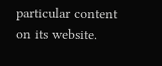particular content on its website.